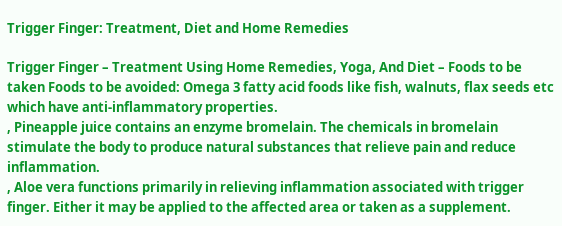Trigger Finger: Treatment, Diet and Home Remedies

Trigger Finger – Treatment Using Home Remedies, Yoga, And Diet – Foods to be taken Foods to be avoided: Omega 3 fatty acid foods like fish, walnuts, flax seeds etc which have anti-inflammatory properties.
, Pineapple juice contains an enzyme bromelain. The chemicals in bromelain stimulate the body to produce natural substances that relieve pain and reduce inflammation.
, Aloe vera functions primarily in relieving inflammation associated with trigger finger. Either it may be applied to the affected area or taken as a supplement.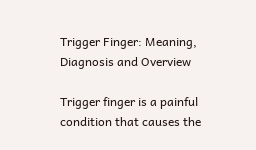Trigger Finger: Meaning, Diagnosis and Overview

Trigger finger is a painful condition that causes the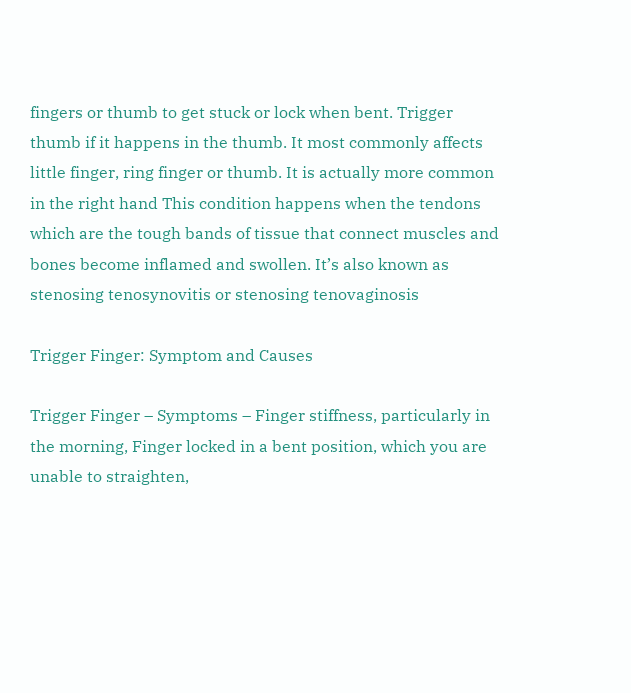fingers or thumb to get stuck or lock when bent. Trigger thumb if it happens in the thumb. It most commonly affects little finger, ring finger or thumb. It is actually more common in the right hand This condition happens when the tendons which are the tough bands of tissue that connect muscles and bones become inflamed and swollen. It’s also known as stenosing tenosynovitis or stenosing tenovaginosis

Trigger Finger: Symptom and Causes

Trigger Finger – Symptoms – Finger stiffness, particularly in the morning, Finger locked in a bent position, which you are unable to straighten,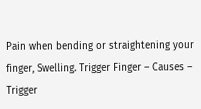Pain when bending or straightening your finger, Swelling. Trigger Finger – Causes – Trigger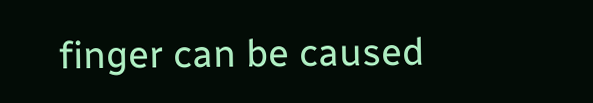finger can be caused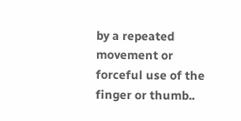by a repeated movement or forceful use of the finger or thumb..